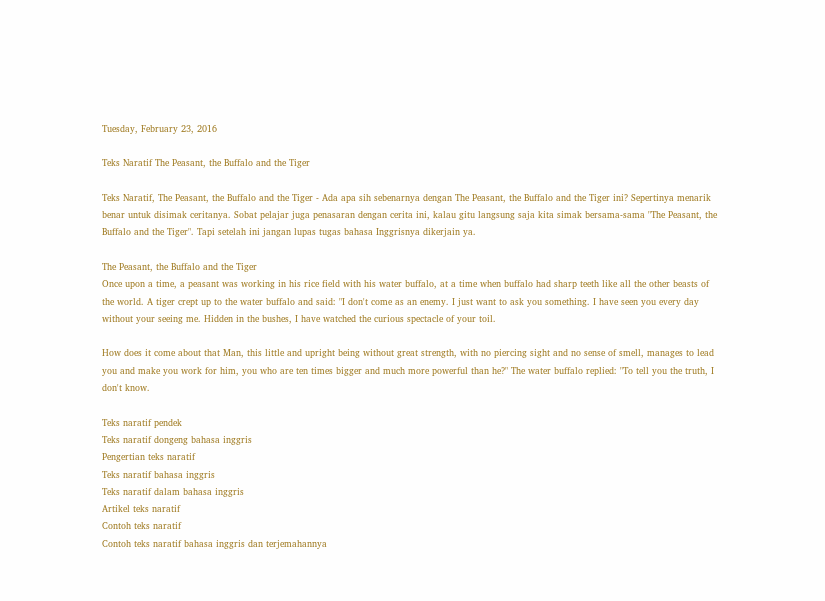Tuesday, February 23, 2016

Teks Naratif The Peasant, the Buffalo and the Tiger

Teks Naratif, The Peasant, the Buffalo and the Tiger - Ada apa sih sebenarnya dengan The Peasant, the Buffalo and the Tiger ini? Sepertinya menarik benar untuk disimak ceritanya. Sobat pelajar juga penasaran dengan cerita ini, kalau gitu langsung saja kita simak bersama-sama "The Peasant, the Buffalo and the Tiger". Tapi setelah ini jangan lupas tugas bahasa Inggrisnya dikerjain ya.

The Peasant, the Buffalo and the Tiger
Once upon a time, a peasant was working in his rice field with his water buffalo, at a time when buffalo had sharp teeth like all the other beasts of the world. A tiger crept up to the water buffalo and said: "I don't come as an enemy. I just want to ask you something. I have seen you every day without your seeing me. Hidden in the bushes, I have watched the curious spectacle of your toil.

How does it come about that Man, this little and upright being without great strength, with no piercing sight and no sense of smell, manages to lead you and make you work for him, you who are ten times bigger and much more powerful than he?" The water buffalo replied: "To tell you the truth, I don't know.

Teks naratif pendek
Teks naratif dongeng bahasa inggris
Pengertian teks naratif
Teks naratif bahasa inggris
Teks naratif dalam bahasa inggris
Artikel teks naratif
Contoh teks naratif
Contoh teks naratif bahasa inggris dan terjemahannya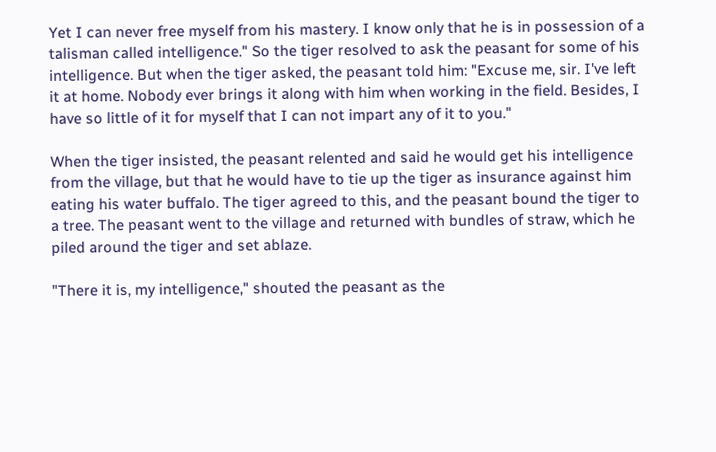Yet I can never free myself from his mastery. I know only that he is in possession of a talisman called intelligence." So the tiger resolved to ask the peasant for some of his intelligence. But when the tiger asked, the peasant told him: "Excuse me, sir. I've left it at home. Nobody ever brings it along with him when working in the field. Besides, I have so little of it for myself that I can not impart any of it to you."

When the tiger insisted, the peasant relented and said he would get his intelligence from the village, but that he would have to tie up the tiger as insurance against him eating his water buffalo. The tiger agreed to this, and the peasant bound the tiger to a tree. The peasant went to the village and returned with bundles of straw, which he piled around the tiger and set ablaze.

"There it is, my intelligence," shouted the peasant as the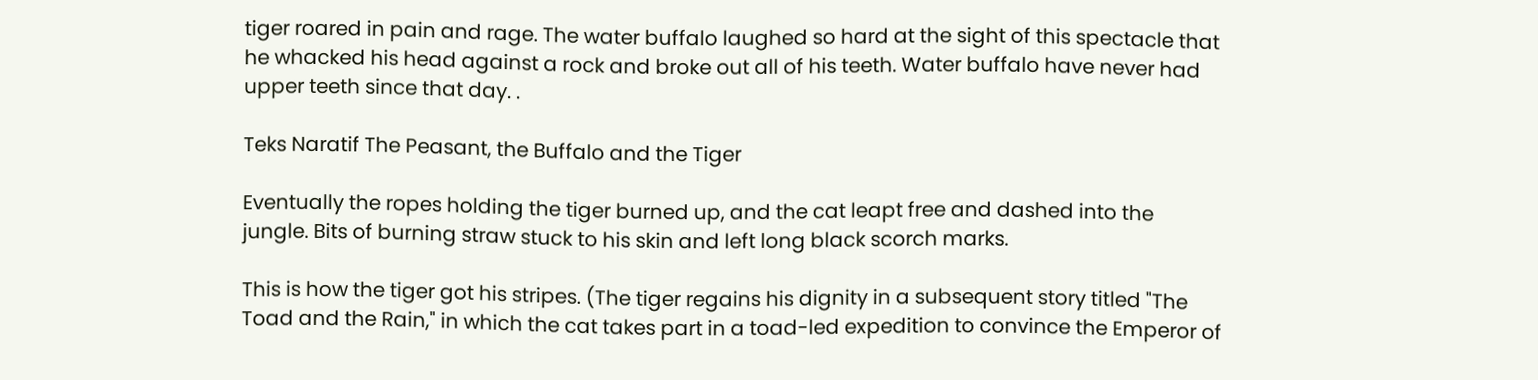tiger roared in pain and rage. The water buffalo laughed so hard at the sight of this spectacle that he whacked his head against a rock and broke out all of his teeth. Water buffalo have never had upper teeth since that day. .

Teks Naratif The Peasant, the Buffalo and the Tiger

Eventually the ropes holding the tiger burned up, and the cat leapt free and dashed into the jungle. Bits of burning straw stuck to his skin and left long black scorch marks.

This is how the tiger got his stripes. (The tiger regains his dignity in a subsequent story titled "The Toad and the Rain," in which the cat takes part in a toad-led expedition to convince the Emperor of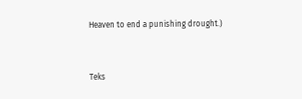Heaven to end a punishing drought.)


Teks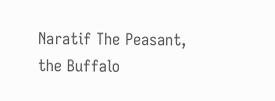Naratif The Peasant, the Buffalo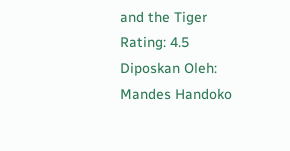and the Tiger Rating: 4.5 Diposkan Oleh: Mandes Handoko